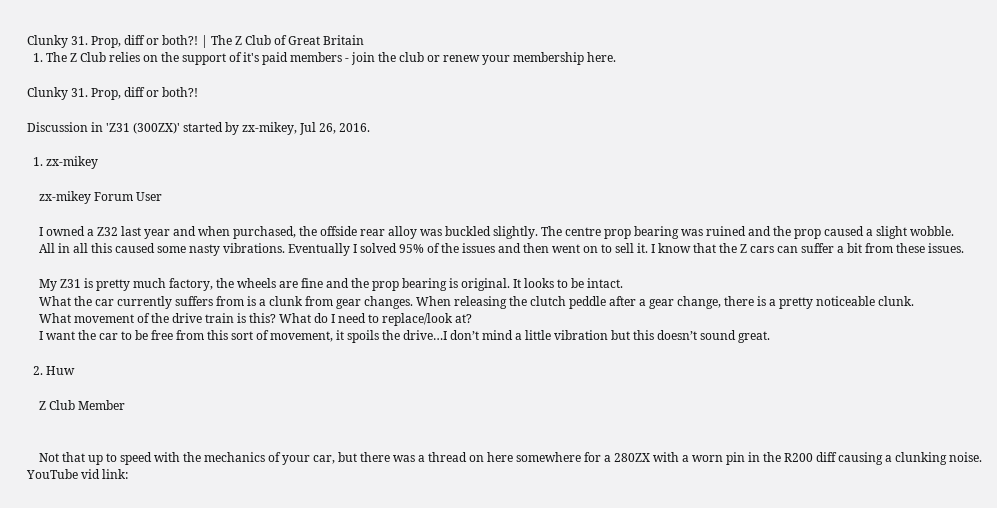Clunky 31. Prop, diff or both?! | The Z Club of Great Britain
  1. The Z Club relies on the support of it's paid members - join the club or renew your membership here.

Clunky 31. Prop, diff or both?!

Discussion in 'Z31 (300ZX)' started by zx-mikey, Jul 26, 2016.

  1. zx-mikey

    zx-mikey Forum User

    I owned a Z32 last year and when purchased, the offside rear alloy was buckled slightly. The centre prop bearing was ruined and the prop caused a slight wobble.
    All in all this caused some nasty vibrations. Eventually I solved 95% of the issues and then went on to sell it. I know that the Z cars can suffer a bit from these issues.

    My Z31 is pretty much factory, the wheels are fine and the prop bearing is original. It looks to be intact.
    What the car currently suffers from is a clunk from gear changes. When releasing the clutch peddle after a gear change, there is a pretty noticeable clunk.
    What movement of the drive train is this? What do I need to replace/look at?
    I want the car to be free from this sort of movement, it spoils the drive…I don’t mind a little vibration but this doesn’t sound great.

  2. Huw

    Z Club Member


    Not that up to speed with the mechanics of your car, but there was a thread on here somewhere for a 280ZX with a worn pin in the R200 diff causing a clunking noise. YouTube vid link: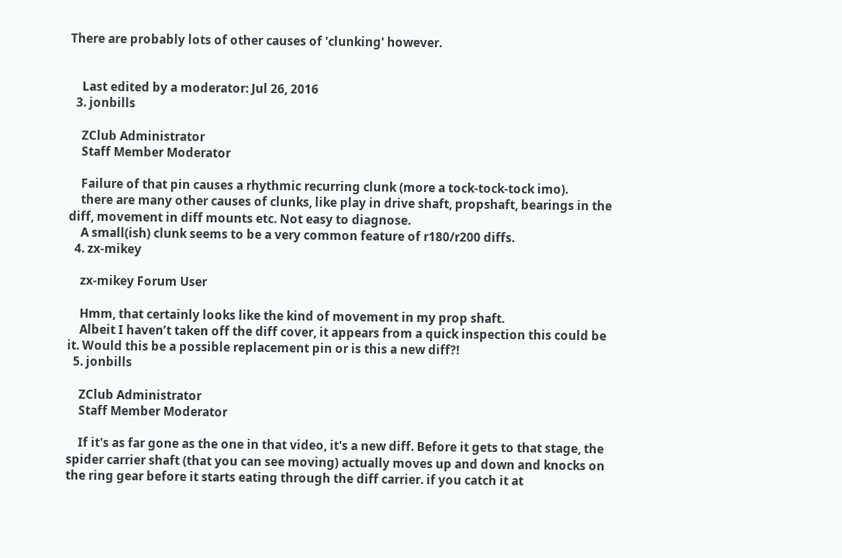There are probably lots of other causes of 'clunking' however.


    Last edited by a moderator: Jul 26, 2016
  3. jonbills

    ZClub Administrator
    Staff Member Moderator

    Failure of that pin causes a rhythmic recurring clunk (more a tock-tock-tock imo).
    there are many other causes of clunks, like play in drive shaft, propshaft, bearings in the diff, movement in diff mounts etc. Not easy to diagnose.
    A small(ish) clunk seems to be a very common feature of r180/r200 diffs.
  4. zx-mikey

    zx-mikey Forum User

    Hmm, that certainly looks like the kind of movement in my prop shaft.
    Albeit I haven’t taken off the diff cover, it appears from a quick inspection this could be it. Would this be a possible replacement pin or is this a new diff?!
  5. jonbills

    ZClub Administrator
    Staff Member Moderator

    If it's as far gone as the one in that video, it's a new diff. Before it gets to that stage, the spider carrier shaft (that you can see moving) actually moves up and down and knocks on the ring gear before it starts eating through the diff carrier. if you catch it at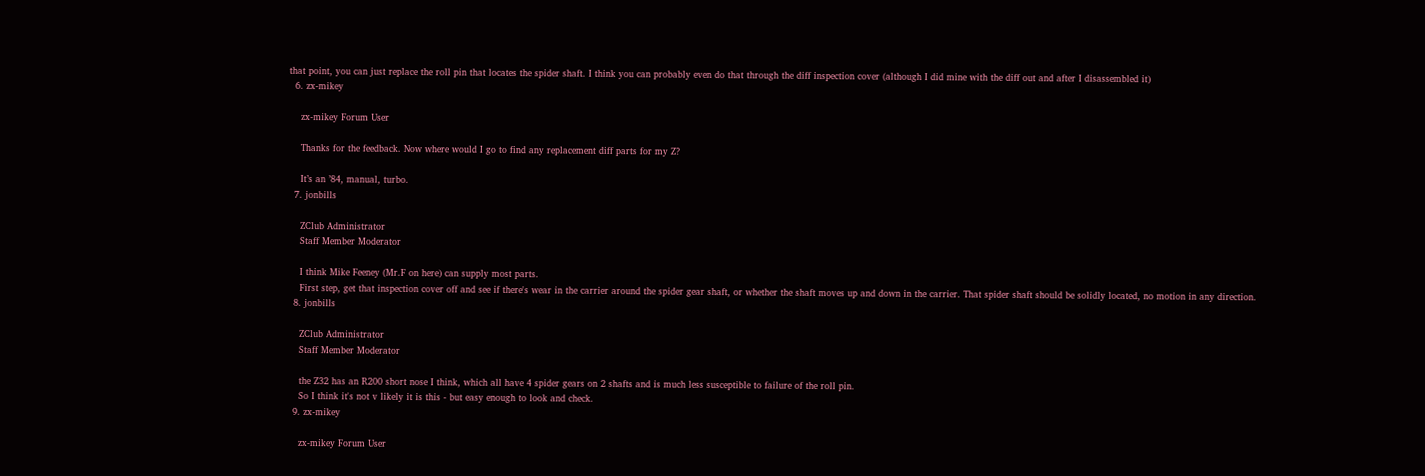that point, you can just replace the roll pin that locates the spider shaft. I think you can probably even do that through the diff inspection cover (although I did mine with the diff out and after I disassembled it)
  6. zx-mikey

    zx-mikey Forum User

    Thanks for the feedback. Now where would I go to find any replacement diff parts for my Z?

    It’s an ’84, manual, turbo.
  7. jonbills

    ZClub Administrator
    Staff Member Moderator

    I think Mike Feeney (Mr.F on here) can supply most parts.
    First step, get that inspection cover off and see if there's wear in the carrier around the spider gear shaft, or whether the shaft moves up and down in the carrier. That spider shaft should be solidly located, no motion in any direction.
  8. jonbills

    ZClub Administrator
    Staff Member Moderator

    the Z32 has an R200 short nose I think, which all have 4 spider gears on 2 shafts and is much less susceptible to failure of the roll pin.
    So I think it's not v likely it is this - but easy enough to look and check.
  9. zx-mikey

    zx-mikey Forum User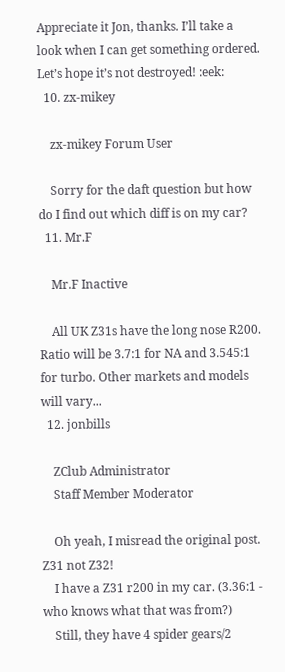Appreciate it Jon, thanks. I’ll take a look when I can get something ordered. Let’s hope it’s not destroyed! :eek:
  10. zx-mikey

    zx-mikey Forum User

    Sorry for the daft question but how do I find out which diff is on my car?
  11. Mr.F

    Mr.F Inactive

    All UK Z31s have the long nose R200. Ratio will be 3.7:1 for NA and 3.545:1 for turbo. Other markets and models will vary...
  12. jonbills

    ZClub Administrator
    Staff Member Moderator

    Oh yeah, I misread the original post. Z31 not Z32!
    I have a Z31 r200 in my car. (3.36:1 - who knows what that was from?)
    Still, they have 4 spider gears/2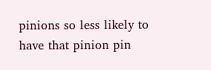pinions so less likely to have that pinion pin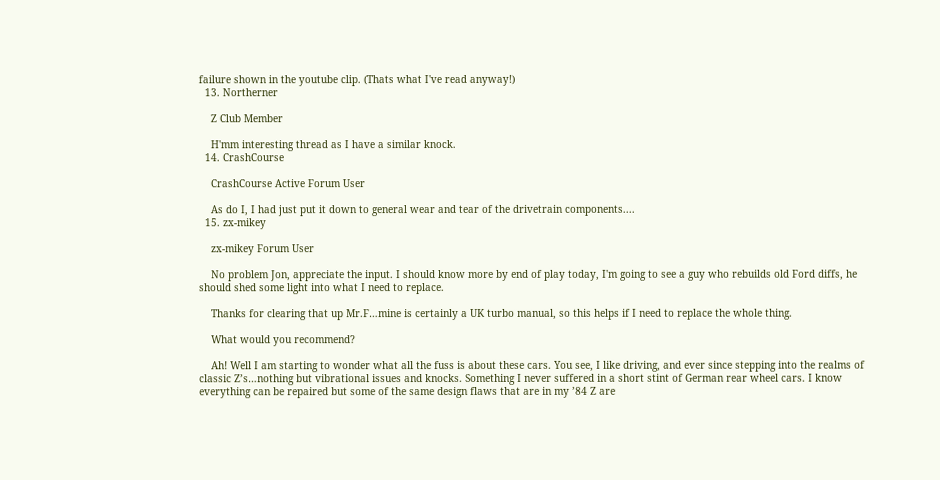failure shown in the youtube clip. (Thats what I've read anyway!)
  13. Northerner

    Z Club Member

    H'mm interesting thread as I have a similar knock.
  14. CrashCourse

    CrashCourse Active Forum User

    As do I, I had just put it down to general wear and tear of the drivetrain components....
  15. zx-mikey

    zx-mikey Forum User

    No problem Jon, appreciate the input. I should know more by end of play today, I'm going to see a guy who rebuilds old Ford diffs, he should shed some light into what I need to replace.

    Thanks for clearing that up Mr.F…mine is certainly a UK turbo manual, so this helps if I need to replace the whole thing.

    What would you recommend?

    Ah! Well I am starting to wonder what all the fuss is about these cars. You see, I like driving, and ever since stepping into the realms of classic Z’s…nothing but vibrational issues and knocks. Something I never suffered in a short stint of German rear wheel cars. I know everything can be repaired but some of the same design flaws that are in my ’84 Z are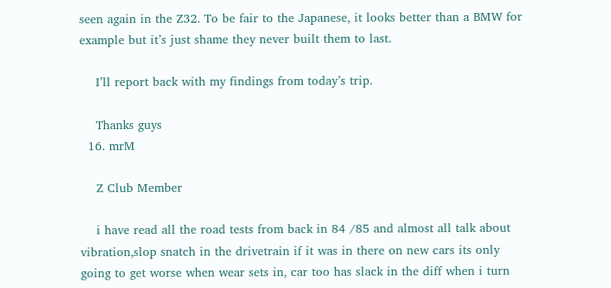seen again in the Z32. To be fair to the Japanese, it looks better than a BMW for example but it’s just shame they never built them to last.

    I’ll report back with my findings from today’s trip.

    Thanks guys
  16. mrM

    Z Club Member

    i have read all the road tests from back in 84 /85 and almost all talk about vibration,slop snatch in the drivetrain if it was in there on new cars its only going to get worse when wear sets in, car too has slack in the diff when i turn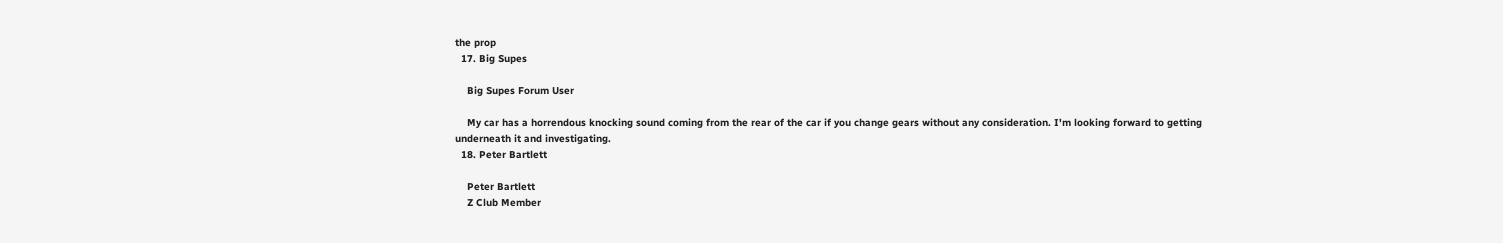the prop
  17. Big Supes

    Big Supes Forum User

    My car has a horrendous knocking sound coming from the rear of the car if you change gears without any consideration. I'm looking forward to getting underneath it and investigating.
  18. Peter Bartlett

    Peter Bartlett
    Z Club Member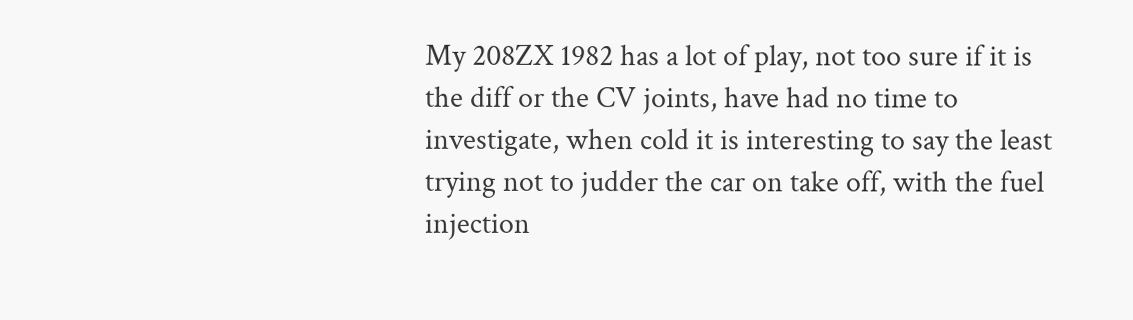My 208ZX 1982 has a lot of play, not too sure if it is the diff or the CV joints, have had no time to investigate, when cold it is interesting to say the least trying not to judder the car on take off, with the fuel injection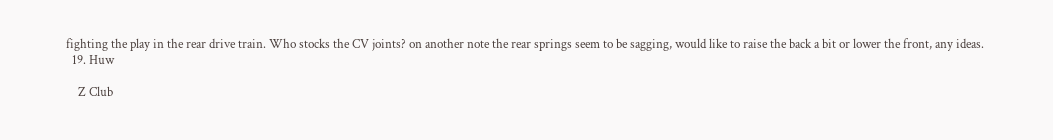fighting the play in the rear drive train. Who stocks the CV joints? on another note the rear springs seem to be sagging, would like to raise the back a bit or lower the front, any ideas.
  19. Huw

    Z Club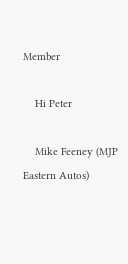Member

    Hi Peter

    Mike Feeney (MJP Eastern Autos)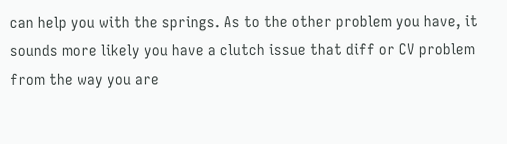can help you with the springs. As to the other problem you have, it sounds more likely you have a clutch issue that diff or CV problem from the way you are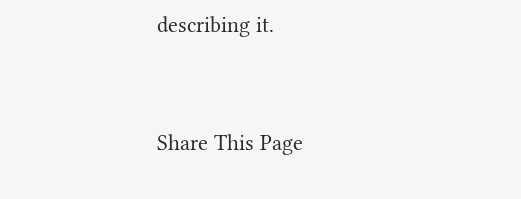describing it.


Share This Page